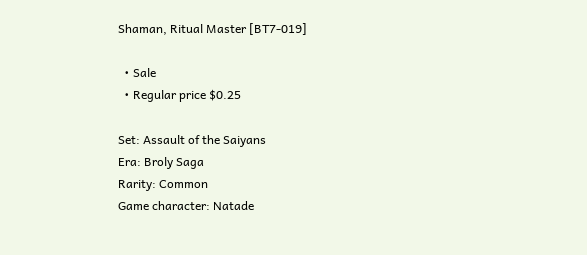Shaman, Ritual Master [BT7-019]

  • Sale
  • Regular price $0.25

Set: Assault of the Saiyans
Era: Broly Saga
Rarity: Common
Game character: Natade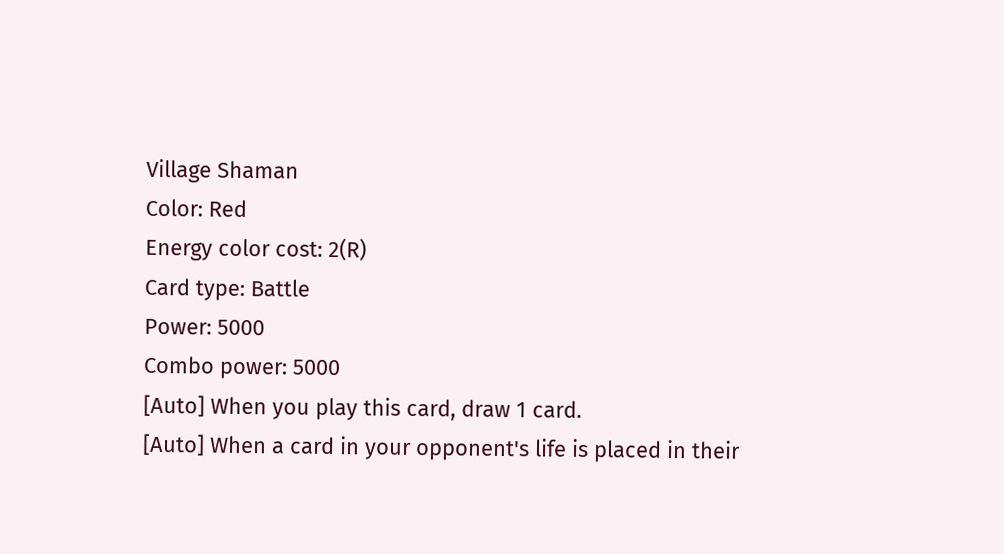Village Shaman
Color: Red
Energy color cost: 2(R)
Card type: Battle
Power: 5000
Combo power: 5000
[Auto] When you play this card, draw 1 card.
[Auto] When a card in your opponent's life is placed in their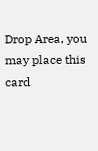Drop Area, you may place this card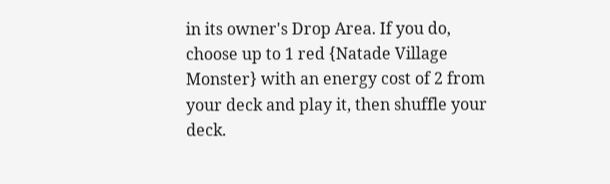in its owner's Drop Area. If you do, choose up to 1 red {Natade Village Monster} with an energy cost of 2 from your deck and play it, then shuffle your deck.